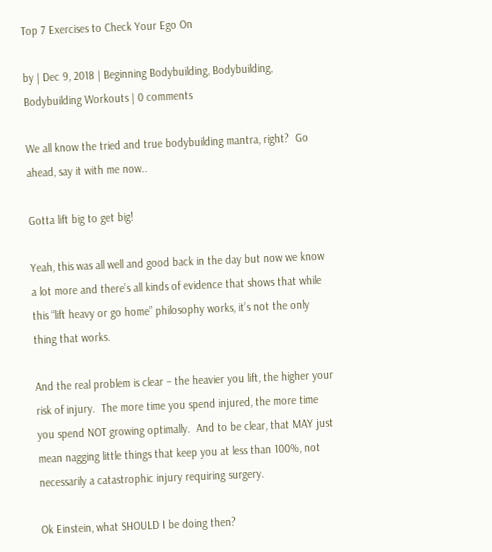Top 7 Exercises to Check Your Ego On

by | Dec 9, 2018 | Beginning Bodybuilding, Bodybuilding, Bodybuilding Workouts | 0 comments

We all know the tried and true bodybuilding mantra, right?  Go ahead, say it with me now..

Gotta lift big to get big!

Yeah, this was all well and good back in the day but now we know a lot more and there’s all kinds of evidence that shows that while this “lift heavy or go home” philosophy works, it’s not the only thing that works.

And the real problem is clear – the heavier you lift, the higher your risk of injury.  The more time you spend injured, the more time you spend NOT growing optimally.  And to be clear, that MAY just mean nagging little things that keep you at less than 100%, not necessarily a catastrophic injury requiring surgery.

Ok Einstein, what SHOULD I be doing then?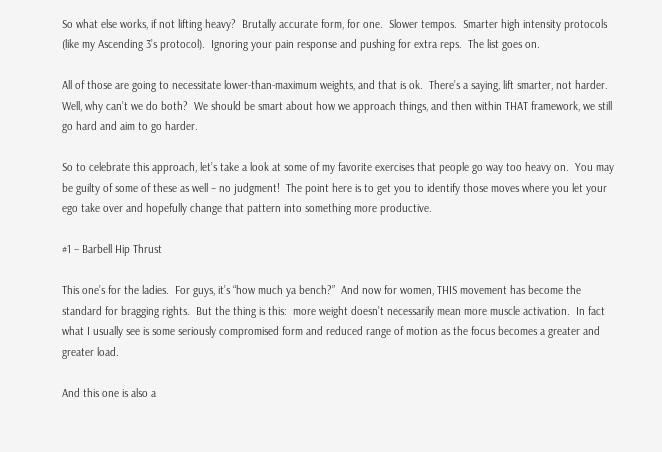So what else works, if not lifting heavy?  Brutally accurate form, for one.  Slower tempos.  Smarter high intensity protocols (like my Ascending 3’s protocol).  Ignoring your pain response and pushing for extra reps.  The list goes on.

All of those are going to necessitate lower-than-maximum weights, and that is ok.  There’s a saying, lift smarter, not harder.  Well, why can’t we do both?  We should be smart about how we approach things, and then within THAT framework, we still go hard and aim to go harder.

So to celebrate this approach, let’s take a look at some of my favorite exercises that people go way too heavy on.  You may be guilty of some of these as well – no judgment!  The point here is to get you to identify those moves where you let your ego take over and hopefully change that pattern into something more productive.

#1 – Barbell Hip Thrust

This one’s for the ladies.  For guys, it’s “how much ya bench?”  And now for women, THIS movement has become the standard for bragging rights.  But the thing is this:  more weight doesn’t necessarily mean more muscle activation.  In fact what I usually see is some seriously compromised form and reduced range of motion as the focus becomes a greater and greater load.

And this one is also a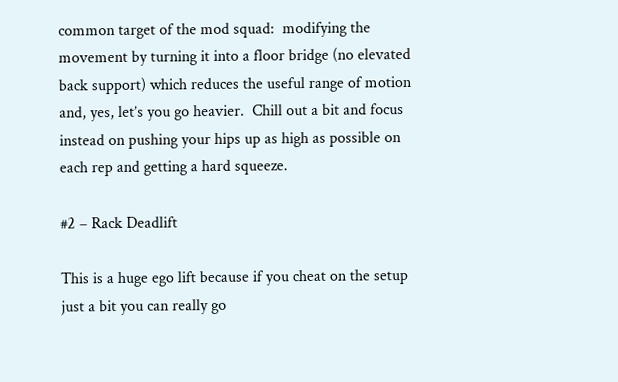common target of the mod squad:  modifying the movement by turning it into a floor bridge (no elevated back support) which reduces the useful range of motion and, yes, let’s you go heavier.  Chill out a bit and focus instead on pushing your hips up as high as possible on each rep and getting a hard squeeze.

#2 – Rack Deadlift

This is a huge ego lift because if you cheat on the setup just a bit you can really go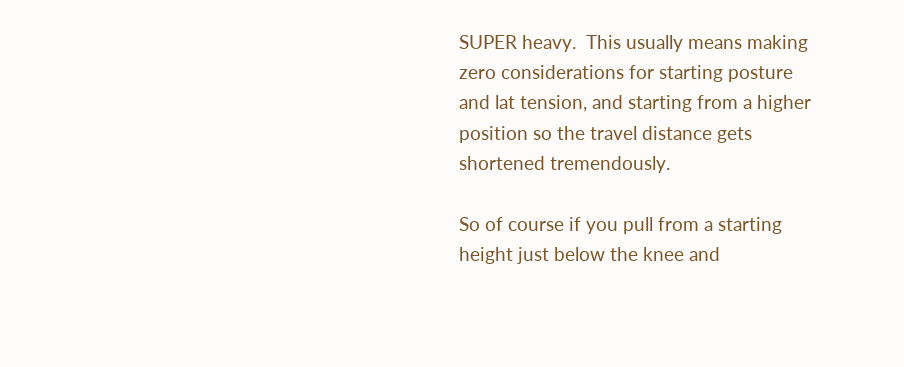SUPER heavy.  This usually means making zero considerations for starting posture and lat tension, and starting from a higher position so the travel distance gets shortened tremendously.

So of course if you pull from a starting height just below the knee and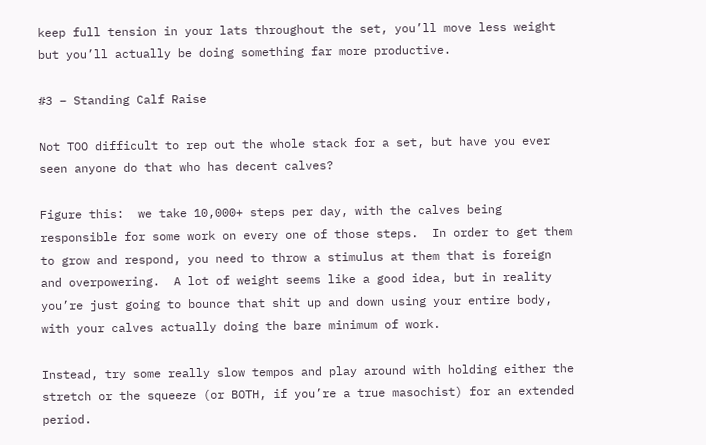keep full tension in your lats throughout the set, you’ll move less weight but you’ll actually be doing something far more productive.

#3 – Standing Calf Raise

Not TOO difficult to rep out the whole stack for a set, but have you ever seen anyone do that who has decent calves?

Figure this:  we take 10,000+ steps per day, with the calves being responsible for some work on every one of those steps.  In order to get them to grow and respond, you need to throw a stimulus at them that is foreign and overpowering.  A lot of weight seems like a good idea, but in reality you’re just going to bounce that shit up and down using your entire body, with your calves actually doing the bare minimum of work.

Instead, try some really slow tempos and play around with holding either the stretch or the squeeze (or BOTH, if you’re a true masochist) for an extended period.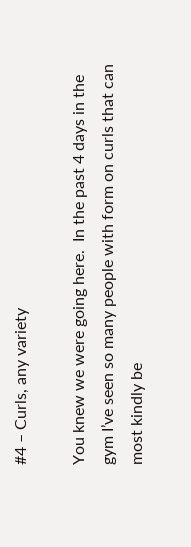#4 – Curls, any variety

You knew we were going here.  In the past 4 days in the gym I’ve seen so many people with form on curls that can most kindly be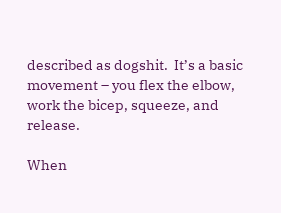described as dogshit.  It’s a basic movement – you flex the elbow, work the bicep, squeeze, and release.

When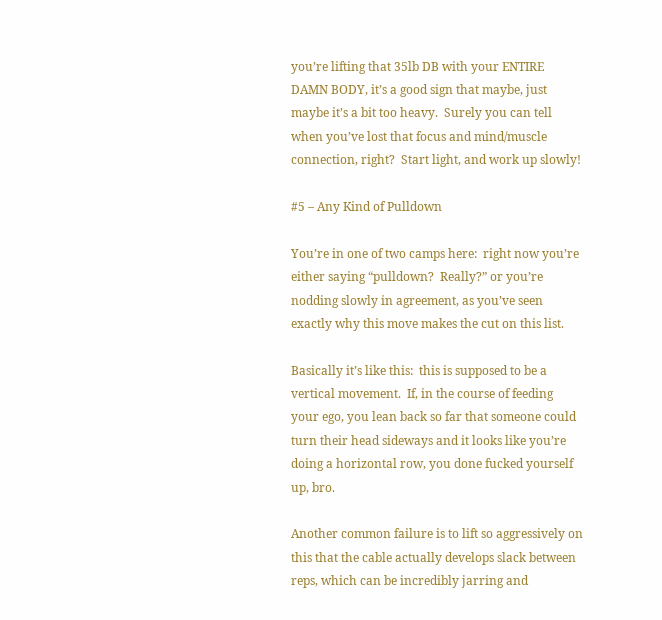you’re lifting that 35lb DB with your ENTIRE DAMN BODY, it’s a good sign that maybe, just maybe it’s a bit too heavy.  Surely you can tell when you’ve lost that focus and mind/muscle connection, right?  Start light, and work up slowly!

#5 – Any Kind of Pulldown

You’re in one of two camps here:  right now you’re either saying “pulldown?  Really?” or you’re nodding slowly in agreement, as you’ve seen exactly why this move makes the cut on this list.

Basically it’s like this:  this is supposed to be a vertical movement.  If, in the course of feeding your ego, you lean back so far that someone could turn their head sideways and it looks like you’re doing a horizontal row, you done fucked yourself up, bro.

Another common failure is to lift so aggressively on this that the cable actually develops slack between reps, which can be incredibly jarring and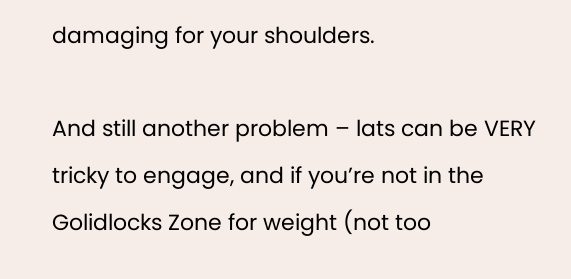damaging for your shoulders.

And still another problem – lats can be VERY tricky to engage, and if you’re not in the Golidlocks Zone for weight (not too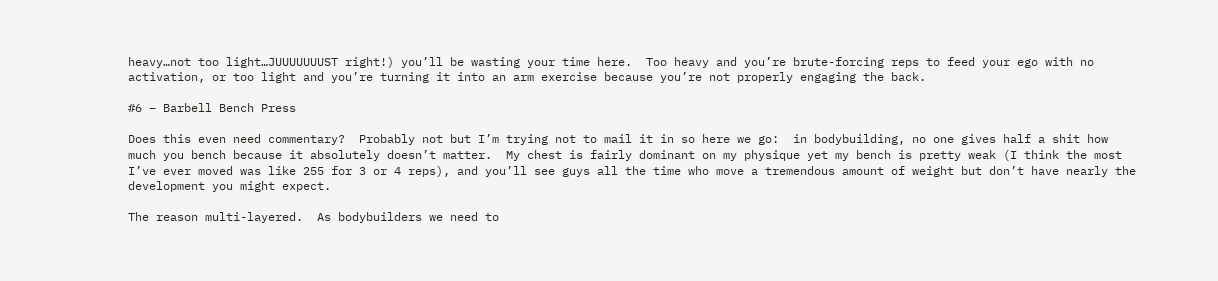heavy…not too light…JUUUUUUUST right!) you’ll be wasting your time here.  Too heavy and you’re brute-forcing reps to feed your ego with no activation, or too light and you’re turning it into an arm exercise because you’re not properly engaging the back.

#6 – Barbell Bench Press

Does this even need commentary?  Probably not but I’m trying not to mail it in so here we go:  in bodybuilding, no one gives half a shit how much you bench because it absolutely doesn’t matter.  My chest is fairly dominant on my physique yet my bench is pretty weak (I think the most I’ve ever moved was like 255 for 3 or 4 reps), and you’ll see guys all the time who move a tremendous amount of weight but don’t have nearly the development you might expect.

The reason multi-layered.  As bodybuilders we need to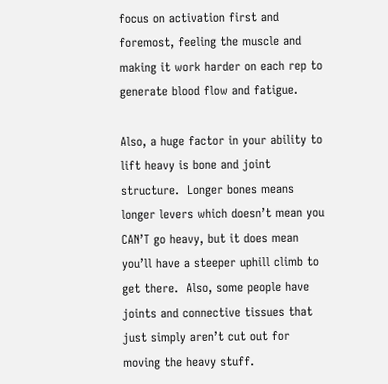focus on activation first and foremost, feeling the muscle and making it work harder on each rep to generate blood flow and fatigue.

Also, a huge factor in your ability to lift heavy is bone and joint structure.  Longer bones means longer levers which doesn’t mean you CAN’T go heavy, but it does mean you’ll have a steeper uphill climb to get there.  Also, some people have joints and connective tissues that just simply aren’t cut out for moving the heavy stuff.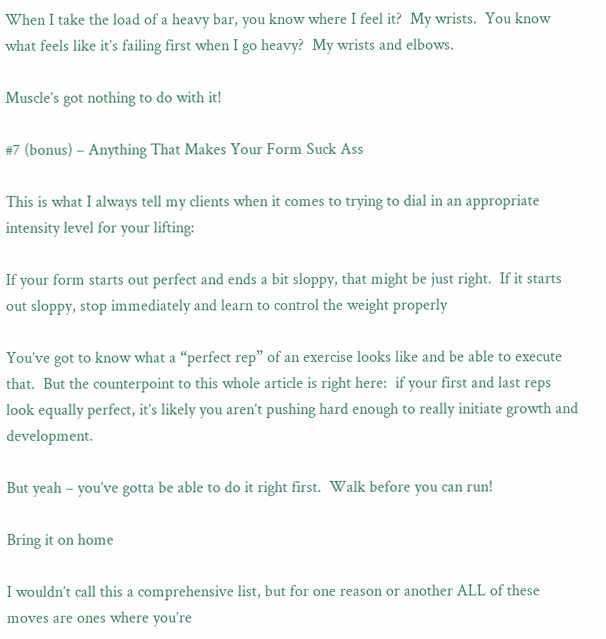When I take the load of a heavy bar, you know where I feel it?  My wrists.  You know what feels like it’s failing first when I go heavy?  My wrists and elbows.

Muscle’s got nothing to do with it!

#7 (bonus) – Anything That Makes Your Form Suck Ass

This is what I always tell my clients when it comes to trying to dial in an appropriate intensity level for your lifting:

If your form starts out perfect and ends a bit sloppy, that might be just right.  If it starts out sloppy, stop immediately and learn to control the weight properly

You’ve got to know what a “perfect rep” of an exercise looks like and be able to execute that.  But the counterpoint to this whole article is right here:  if your first and last reps look equally perfect, it’s likely you aren’t pushing hard enough to really initiate growth and development.

But yeah – you’ve gotta be able to do it right first.  Walk before you can run!

Bring it on home

I wouldn’t call this a comprehensive list, but for one reason or another ALL of these moves are ones where you’re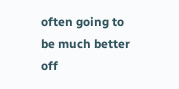often going to be much better off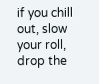if you chill out, slow your roll, drop the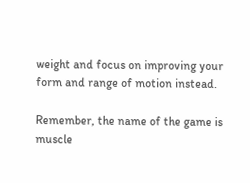weight and focus on improving your form and range of motion instead.

Remember, the name of the game is muscle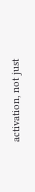activation, not just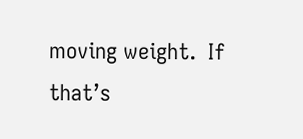moving weight.  If that’s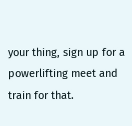your thing, sign up for a powerlifting meet and train for that.